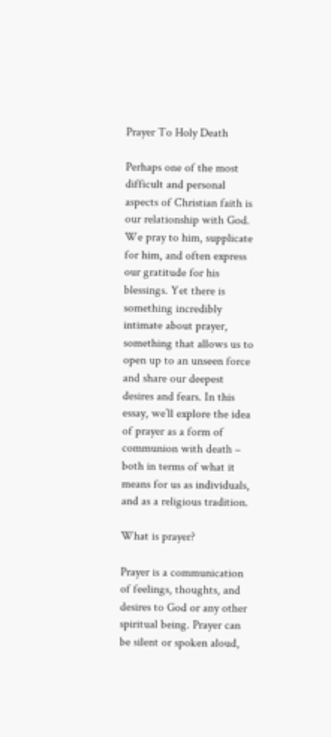Prayer To Holy Death

Perhaps one of the most difficult and personal aspects of Christian faith is our relationship with God. We pray to him, supplicate for him, and often express our gratitude for his blessings. Yet there is something incredibly intimate about prayer, something that allows us to open up to an unseen force and share our deepest desires and fears. In this essay, we’ll explore the idea of prayer as a form of communion with death – both in terms of what it means for us as individuals, and as a religious tradition.

What is prayer?

Prayer is a communication of feelings, thoughts, and desires to God or any other spiritual being. Prayer can be silent or spoken aloud,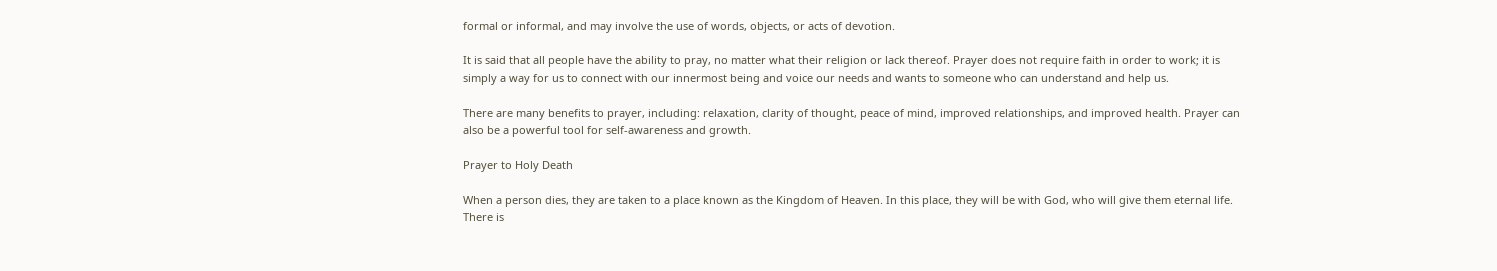formal or informal, and may involve the use of words, objects, or acts of devotion.

It is said that all people have the ability to pray, no matter what their religion or lack thereof. Prayer does not require faith in order to work; it is simply a way for us to connect with our innermost being and voice our needs and wants to someone who can understand and help us.

There are many benefits to prayer, including: relaxation, clarity of thought, peace of mind, improved relationships, and improved health. Prayer can also be a powerful tool for self-awareness and growth.

Prayer to Holy Death

When a person dies, they are taken to a place known as the Kingdom of Heaven. In this place, they will be with God, who will give them eternal life. There is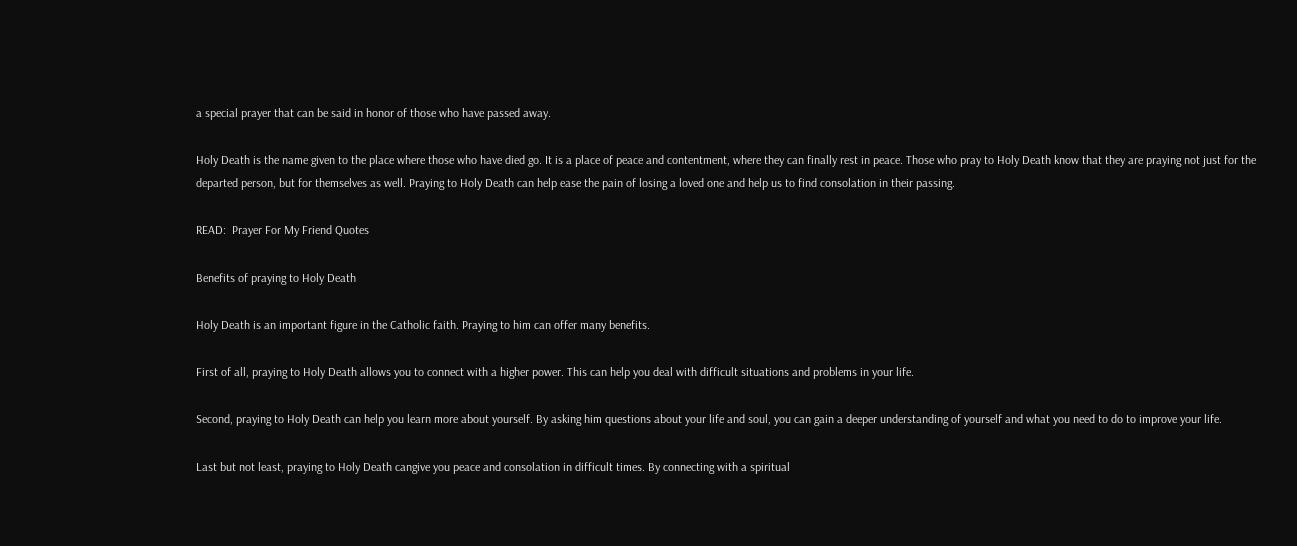a special prayer that can be said in honor of those who have passed away.

Holy Death is the name given to the place where those who have died go. It is a place of peace and contentment, where they can finally rest in peace. Those who pray to Holy Death know that they are praying not just for the departed person, but for themselves as well. Praying to Holy Death can help ease the pain of losing a loved one and help us to find consolation in their passing.

READ:  Prayer For My Friend Quotes

Benefits of praying to Holy Death

Holy Death is an important figure in the Catholic faith. Praying to him can offer many benefits.

First of all, praying to Holy Death allows you to connect with a higher power. This can help you deal with difficult situations and problems in your life.

Second, praying to Holy Death can help you learn more about yourself. By asking him questions about your life and soul, you can gain a deeper understanding of yourself and what you need to do to improve your life.

Last but not least, praying to Holy Death cangive you peace and consolation in difficult times. By connecting with a spiritual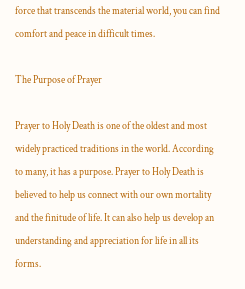force that transcends the material world, you can find comfort and peace in difficult times.

The Purpose of Prayer

Prayer to Holy Death is one of the oldest and most widely practiced traditions in the world. According to many, it has a purpose. Prayer to Holy Death is believed to help us connect with our own mortality and the finitude of life. It can also help us develop an understanding and appreciation for life in all its forms.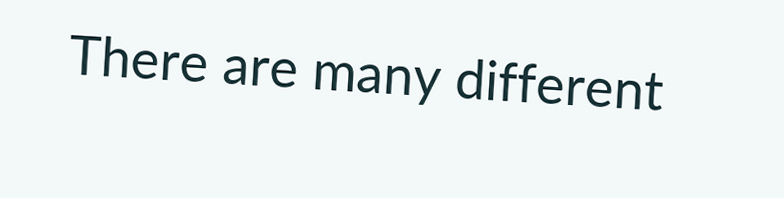There are many different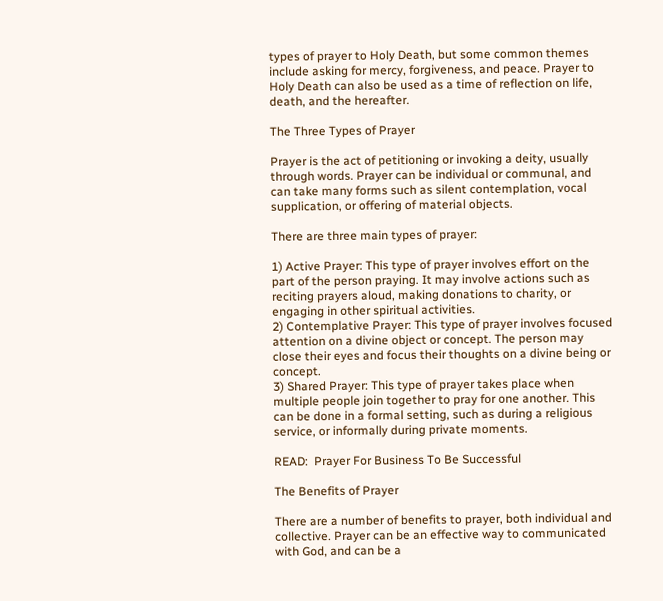types of prayer to Holy Death, but some common themes include asking for mercy, forgiveness, and peace. Prayer to Holy Death can also be used as a time of reflection on life, death, and the hereafter.

The Three Types of Prayer

Prayer is the act of petitioning or invoking a deity, usually through words. Prayer can be individual or communal, and can take many forms such as silent contemplation, vocal supplication, or offering of material objects.

There are three main types of prayer:

1) Active Prayer: This type of prayer involves effort on the part of the person praying. It may involve actions such as reciting prayers aloud, making donations to charity, or engaging in other spiritual activities.
2) Contemplative Prayer: This type of prayer involves focused attention on a divine object or concept. The person may close their eyes and focus their thoughts on a divine being or concept.
3) Shared Prayer: This type of prayer takes place when multiple people join together to pray for one another. This can be done in a formal setting, such as during a religious service, or informally during private moments.

READ:  Prayer For Business To Be Successful

The Benefits of Prayer

There are a number of benefits to prayer, both individual and collective. Prayer can be an effective way to communicated with God, and can be a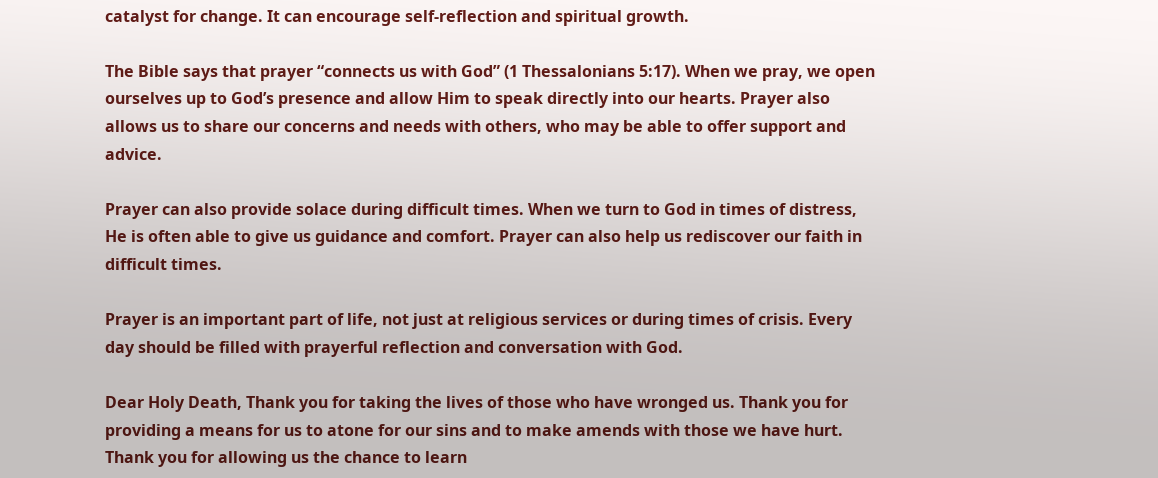catalyst for change. It can encourage self-reflection and spiritual growth.

The Bible says that prayer “connects us with God” (1 Thessalonians 5:17). When we pray, we open ourselves up to God’s presence and allow Him to speak directly into our hearts. Prayer also allows us to share our concerns and needs with others, who may be able to offer support and advice.

Prayer can also provide solace during difficult times. When we turn to God in times of distress, He is often able to give us guidance and comfort. Prayer can also help us rediscover our faith in difficult times.

Prayer is an important part of life, not just at religious services or during times of crisis. Every day should be filled with prayerful reflection and conversation with God.

Dear Holy Death, Thank you for taking the lives of those who have wronged us. Thank you for providing a means for us to atone for our sins and to make amends with those we have hurt. Thank you for allowing us the chance to learn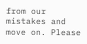from our mistakes and move on. Please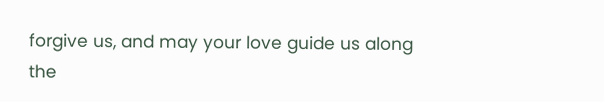forgive us, and may your love guide us along the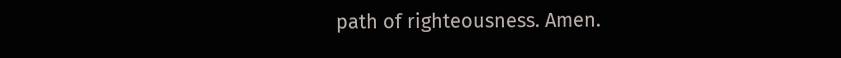path of righteousness. Amen.